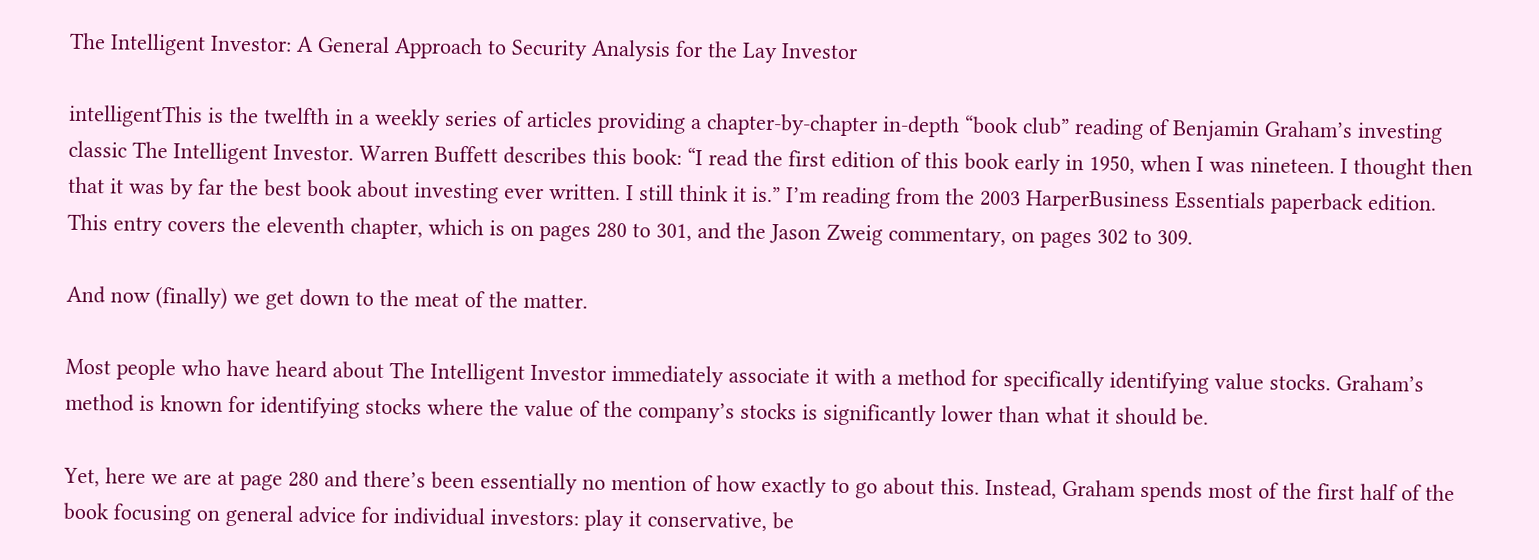The Intelligent Investor: A General Approach to Security Analysis for the Lay Investor

intelligentThis is the twelfth in a weekly series of articles providing a chapter-by-chapter in-depth “book club” reading of Benjamin Graham’s investing classic The Intelligent Investor. Warren Buffett describes this book: “I read the first edition of this book early in 1950, when I was nineteen. I thought then that it was by far the best book about investing ever written. I still think it is.” I’m reading from the 2003 HarperBusiness Essentials paperback edition. This entry covers the eleventh chapter, which is on pages 280 to 301, and the Jason Zweig commentary, on pages 302 to 309.

And now (finally) we get down to the meat of the matter.

Most people who have heard about The Intelligent Investor immediately associate it with a method for specifically identifying value stocks. Graham’s method is known for identifying stocks where the value of the company’s stocks is significantly lower than what it should be.

Yet, here we are at page 280 and there’s been essentially no mention of how exactly to go about this. Instead, Graham spends most of the first half of the book focusing on general advice for individual investors: play it conservative, be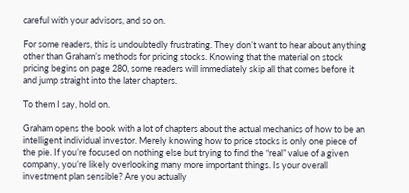careful with your advisors, and so on.

For some readers, this is undoubtedly frustrating. They don’t want to hear about anything other than Graham’s methods for pricing stocks. Knowing that the material on stock pricing begins on page 280, some readers will immediately skip all that comes before it and jump straight into the later chapters.

To them I say, hold on.

Graham opens the book with a lot of chapters about the actual mechanics of how to be an intelligent individual investor. Merely knowing how to price stocks is only one piece of the pie. If you’re focused on nothing else but trying to find the “real” value of a given company, you’re likely overlooking many more important things. Is your overall investment plan sensible? Are you actually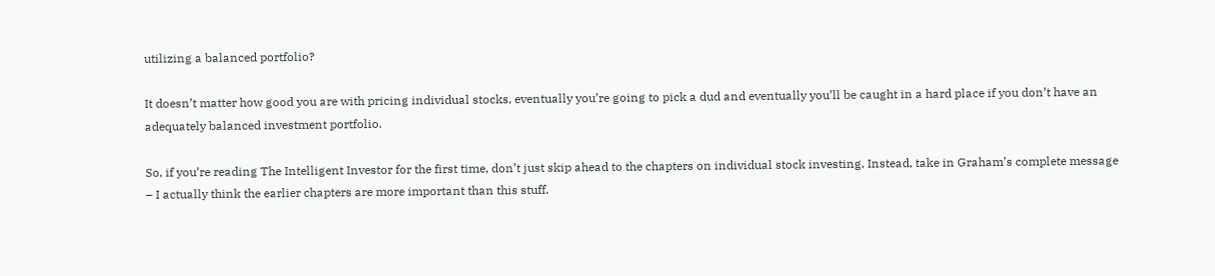utilizing a balanced portfolio?

It doesn’t matter how good you are with pricing individual stocks, eventually you’re going to pick a dud and eventually you’ll be caught in a hard place if you don’t have an adequately balanced investment portfolio.

So, if you’re reading The Intelligent Investor for the first time, don’t just skip ahead to the chapters on individual stock investing. Instead, take in Graham’s complete message – I actually think the earlier chapters are more important than this stuff.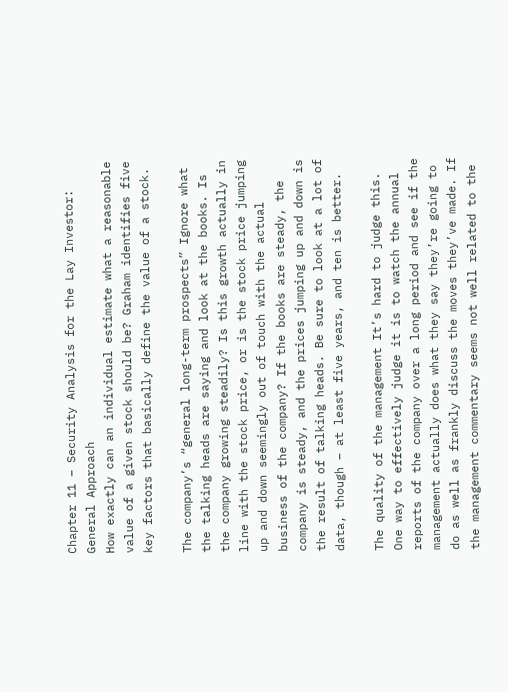Chapter 11 – Security Analysis for the Lay Investor: General Approach
How exactly can an individual estimate what a reasonable value of a given stock should be? Graham identifies five key factors that basically define the value of a stock.

The company’s “general long-term prospects” Ignore what the talking heads are saying and look at the books. Is the company growing steadily? Is this growth actually in line with the stock price, or is the stock price jumping up and down seemingly out of touch with the actual business of the company? If the books are steady, the company is steady, and the prices jumping up and down is the result of talking heads. Be sure to look at a lot of data, though – at least five years, and ten is better.

The quality of the management It’s hard to judge this. One way to effectively judge it is to watch the annual reports of the company over a long period and see if the management actually does what they say they’re going to do as well as frankly discuss the moves they’ve made. If the management commentary seems not well related to the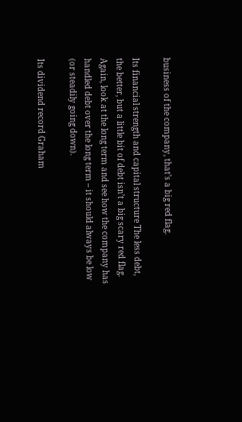business of the company, that’s a big red flag.

Its financial strength and capital structure The less debt, the better, but a little bit of debt isn’t a big scary red flag. Again, look at the long term and see how the company has handled debt over the long term – it should always be low (or steadily going down).

Its dividend record Graham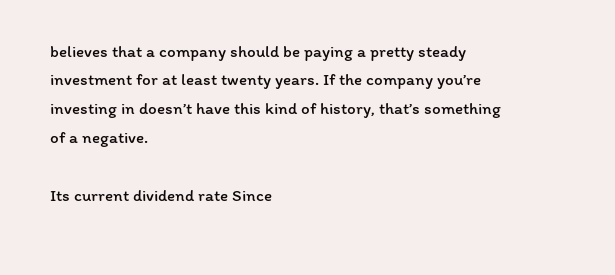believes that a company should be paying a pretty steady investment for at least twenty years. If the company you’re investing in doesn’t have this kind of history, that’s something of a negative.

Its current dividend rate Since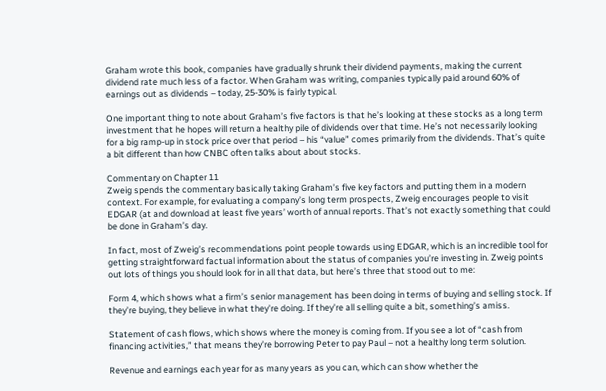Graham wrote this book, companies have gradually shrunk their dividend payments, making the current dividend rate much less of a factor. When Graham was writing, companies typically paid around 60% of earnings out as dividends – today, 25-30% is fairly typical.

One important thing to note about Graham’s five factors is that he’s looking at these stocks as a long term investment that he hopes will return a healthy pile of dividends over that time. He’s not necessarily looking for a big ramp-up in stock price over that period – his “value” comes primarily from the dividends. That’s quite a bit different than how CNBC often talks about about stocks.

Commentary on Chapter 11
Zweig spends the commentary basically taking Graham’s five key factors and putting them in a modern context. For example, for evaluating a company’s long term prospects, Zweig encourages people to visit EDGAR (at and download at least five years’ worth of annual reports. That’s not exactly something that could be done in Graham’s day.

In fact, most of Zweig’s recommendations point people towards using EDGAR, which is an incredible tool for getting straightforward factual information about the status of companies you’re investing in. Zweig points out lots of things you should look for in all that data, but here’s three that stood out to me:

Form 4, which shows what a firm’s senior management has been doing in terms of buying and selling stock. If they’re buying, they believe in what they’re doing. If they’re all selling quite a bit, something’s amiss.

Statement of cash flows, which shows where the money is coming from. If you see a lot of “cash from financing activities,” that means they’re borrowing Peter to pay Paul – not a healthy long term solution.

Revenue and earnings each year for as many years as you can, which can show whether the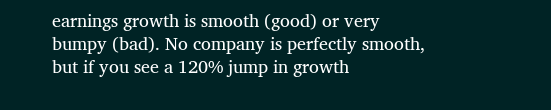earnings growth is smooth (good) or very bumpy (bad). No company is perfectly smooth, but if you see a 120% jump in growth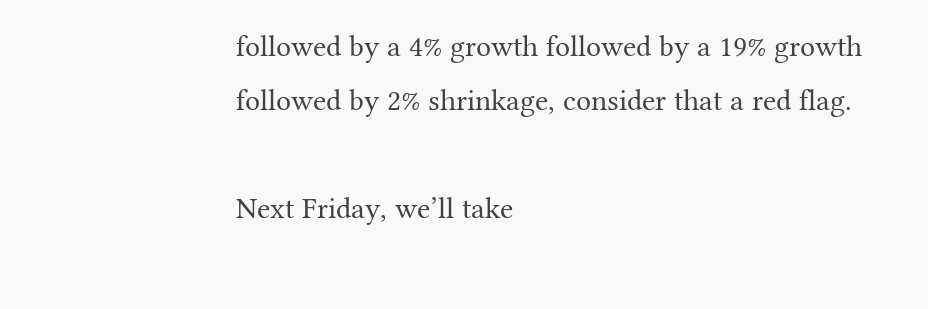followed by a 4% growth followed by a 19% growth followed by 2% shrinkage, consider that a red flag.

Next Friday, we’ll take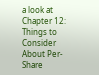a look at Chapter 12: Things to Consider About Per-Share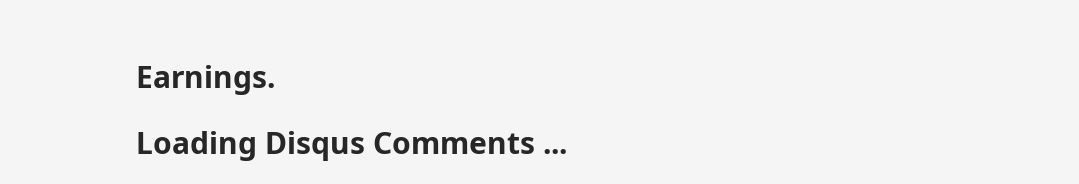Earnings.

Loading Disqus Comments ...